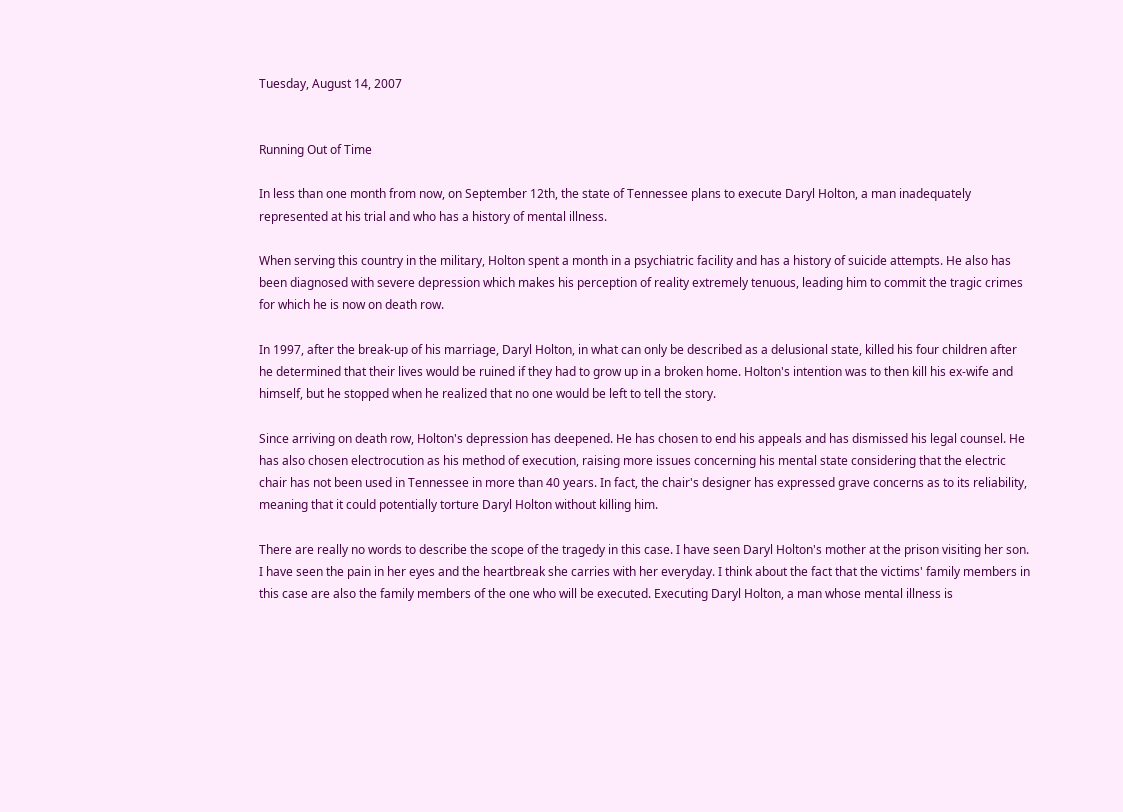Tuesday, August 14, 2007


Running Out of Time

In less than one month from now, on September 12th, the state of Tennessee plans to execute Daryl Holton, a man inadequately represented at his trial and who has a history of mental illness.

When serving this country in the military, Holton spent a month in a psychiatric facility and has a history of suicide attempts. He also has been diagnosed with severe depression which makes his perception of reality extremely tenuous, leading him to commit the tragic crimes for which he is now on death row.

In 1997, after the break-up of his marriage, Daryl Holton, in what can only be described as a delusional state, killed his four children after he determined that their lives would be ruined if they had to grow up in a broken home. Holton's intention was to then kill his ex-wife and himself, but he stopped when he realized that no one would be left to tell the story.

Since arriving on death row, Holton's depression has deepened. He has chosen to end his appeals and has dismissed his legal counsel. He has also chosen electrocution as his method of execution, raising more issues concerning his mental state considering that the electric chair has not been used in Tennessee in more than 40 years. In fact, the chair's designer has expressed grave concerns as to its reliability, meaning that it could potentially torture Daryl Holton without killing him.

There are really no words to describe the scope of the tragedy in this case. I have seen Daryl Holton's mother at the prison visiting her son. I have seen the pain in her eyes and the heartbreak she carries with her everyday. I think about the fact that the victims' family members in this case are also the family members of the one who will be executed. Executing Daryl Holton, a man whose mental illness is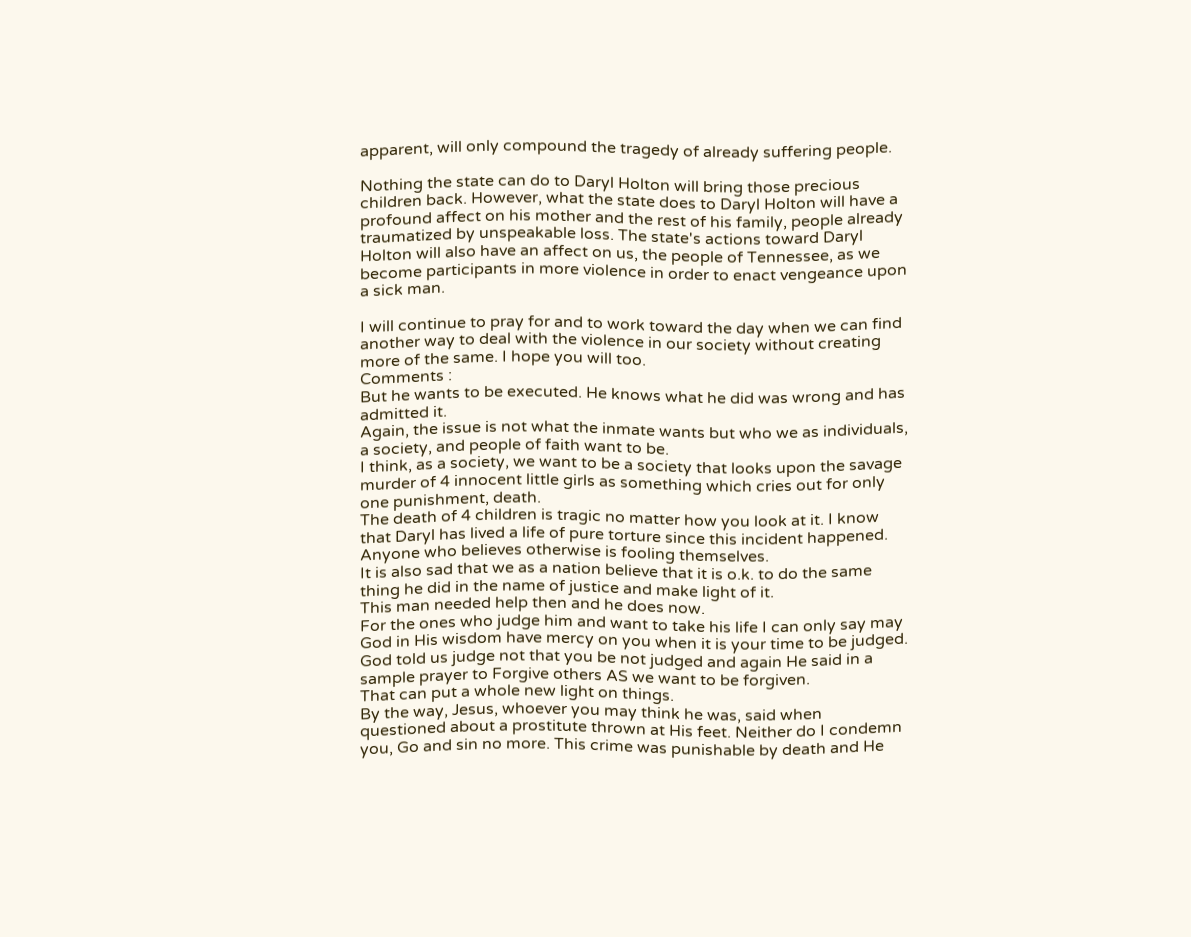apparent, will only compound the tragedy of already suffering people.

Nothing the state can do to Daryl Holton will bring those precious children back. However, what the state does to Daryl Holton will have a profound affect on his mother and the rest of his family, people already traumatized by unspeakable loss. The state's actions toward Daryl Holton will also have an affect on us, the people of Tennessee, as we become participants in more violence in order to enact vengeance upon a sick man.

I will continue to pray for and to work toward the day when we can find another way to deal with the violence in our society without creating more of the same. I hope you will too.
Comments :
But he wants to be executed. He knows what he did was wrong and has admitted it.
Again, the issue is not what the inmate wants but who we as individuals, a society, and people of faith want to be.
I think, as a society, we want to be a society that looks upon the savage murder of 4 innocent little girls as something which cries out for only one punishment, death.
The death of 4 children is tragic no matter how you look at it. I know that Daryl has lived a life of pure torture since this incident happened. Anyone who believes otherwise is fooling themselves.
It is also sad that we as a nation believe that it is o.k. to do the same thing he did in the name of justice and make light of it.
This man needed help then and he does now.
For the ones who judge him and want to take his life I can only say may God in His wisdom have mercy on you when it is your time to be judged. God told us judge not that you be not judged and again He said in a sample prayer to Forgive others AS we want to be forgiven.
That can put a whole new light on things.
By the way, Jesus, whoever you may think he was, said when questioned about a prostitute thrown at His feet. Neither do I condemn you, Go and sin no more. This crime was punishable by death and He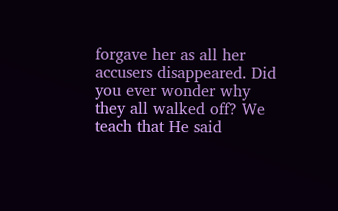forgave her as all her accusers disappeared. Did you ever wonder why they all walked off? We teach that He said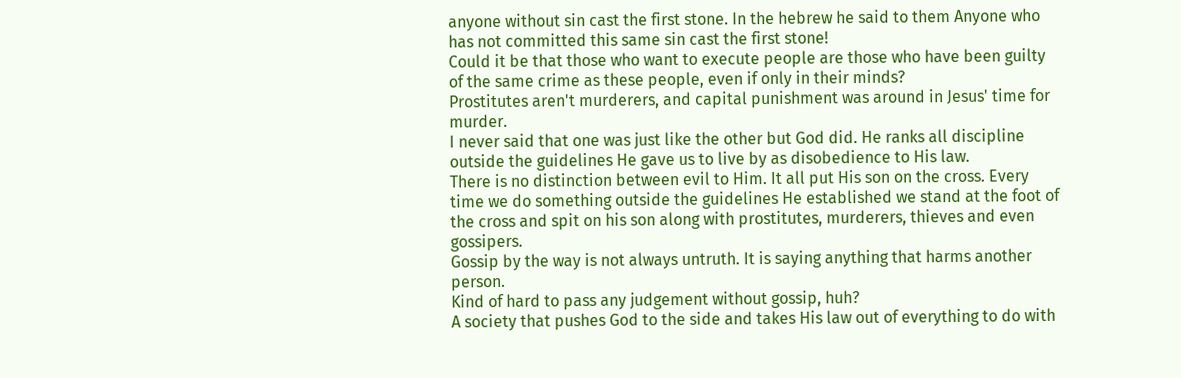anyone without sin cast the first stone. In the hebrew he said to them Anyone who has not committed this same sin cast the first stone!
Could it be that those who want to execute people are those who have been guilty of the same crime as these people, even if only in their minds?
Prostitutes aren't murderers, and capital punishment was around in Jesus' time for murder.
I never said that one was just like the other but God did. He ranks all discipline outside the guidelines He gave us to live by as disobedience to His law.
There is no distinction between evil to Him. It all put His son on the cross. Every time we do something outside the guidelines He established we stand at the foot of the cross and spit on his son along with prostitutes, murderers, thieves and even gossipers.
Gossip by the way is not always untruth. It is saying anything that harms another person.
Kind of hard to pass any judgement without gossip, huh?
A society that pushes God to the side and takes His law out of everything to do with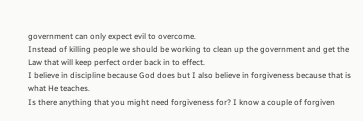government can only expect evil to overcome.
Instead of killing people we should be working to clean up the government and get the Law that will keep perfect order back in to effect.
I believe in discipline because God does but I also believe in forgiveness because that is what He teaches.
Is there anything that you might need forgiveness for? I know a couple of forgiven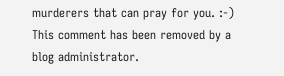murderers that can pray for you. :-)
This comment has been removed by a blog administrator.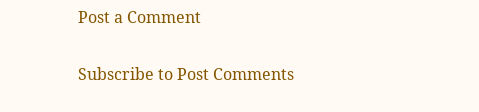Post a Comment

Subscribe to Post Comments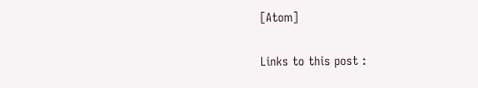[Atom]

Links to this post :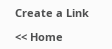Create a Link

<< Home